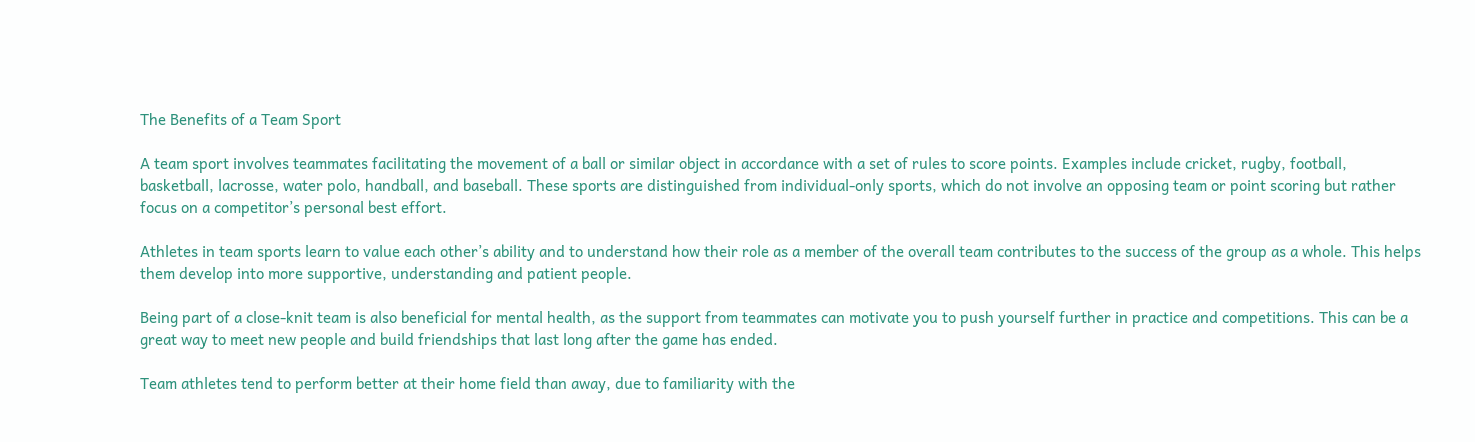The Benefits of a Team Sport

A team sport involves teammates facilitating the movement of a ball or similar object in accordance with a set of rules to score points. Examples include cricket, rugby, football, basketball, lacrosse, water polo, handball, and baseball. These sports are distinguished from individual-only sports, which do not involve an opposing team or point scoring but rather focus on a competitor’s personal best effort.

Athletes in team sports learn to value each other’s ability and to understand how their role as a member of the overall team contributes to the success of the group as a whole. This helps them develop into more supportive, understanding and patient people.

Being part of a close-knit team is also beneficial for mental health, as the support from teammates can motivate you to push yourself further in practice and competitions. This can be a great way to meet new people and build friendships that last long after the game has ended.

Team athletes tend to perform better at their home field than away, due to familiarity with the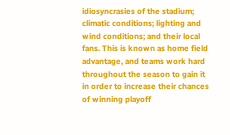idiosyncrasies of the stadium; climatic conditions; lighting and wind conditions; and their local fans. This is known as home field advantage, and teams work hard throughout the season to gain it in order to increase their chances of winning playoff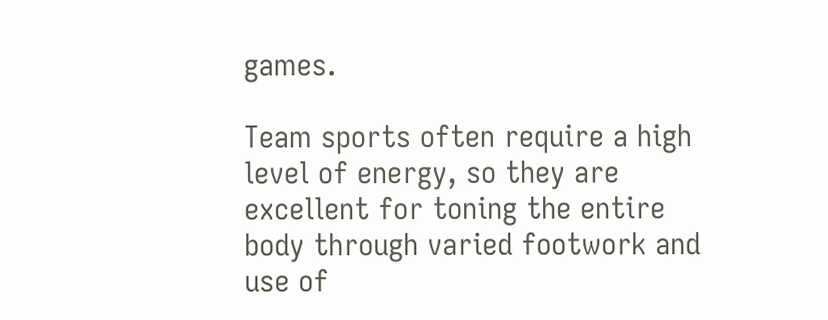games.

Team sports often require a high level of energy, so they are excellent for toning the entire body through varied footwork and use of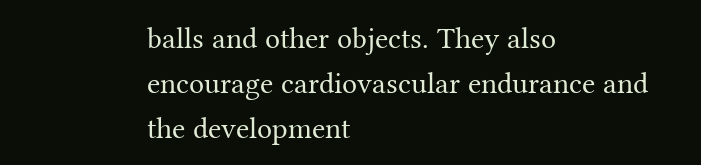balls and other objects. They also encourage cardiovascular endurance and the development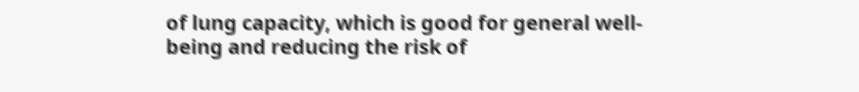of lung capacity, which is good for general well-being and reducing the risk of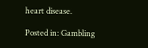heart disease.

Posted in: Gambling